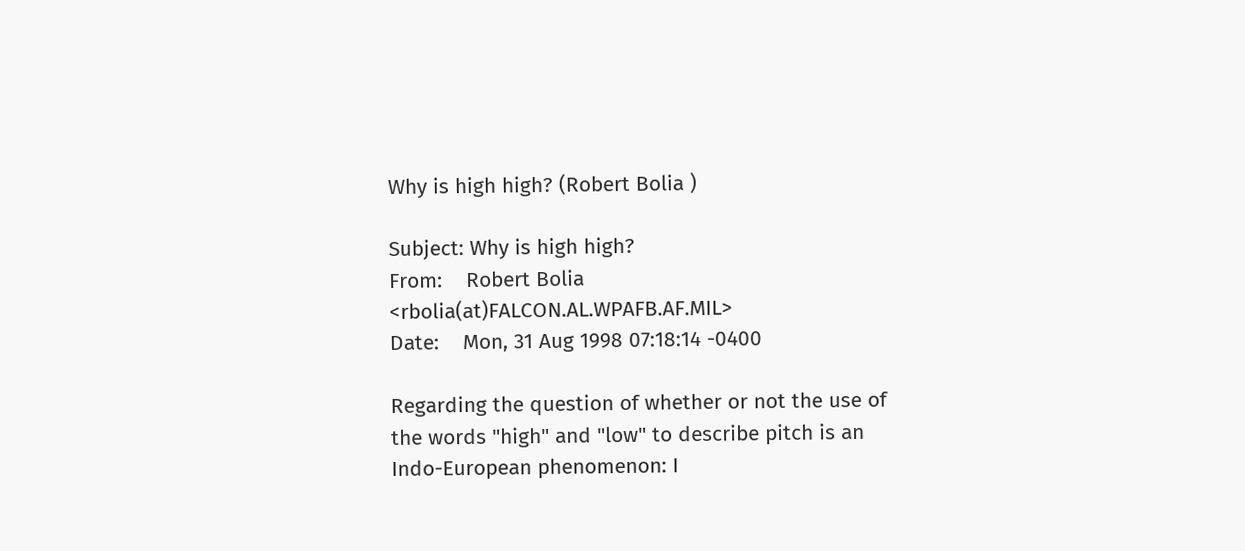Why is high high? (Robert Bolia )

Subject: Why is high high?
From:    Robert Bolia  <rbolia(at)FALCON.AL.WPAFB.AF.MIL>
Date:    Mon, 31 Aug 1998 07:18:14 -0400

Regarding the question of whether or not the use of the words "high" and "low" to describe pitch is an Indo-European phenomenon: I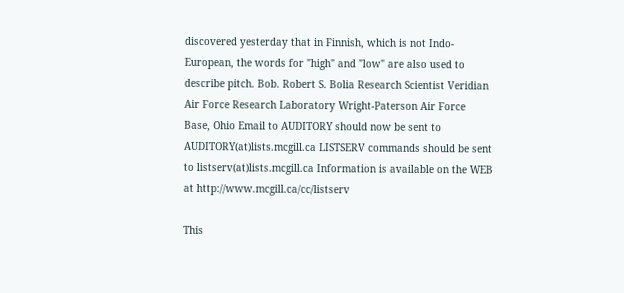discovered yesterday that in Finnish, which is not Indo-European, the words for "high" and "low" are also used to describe pitch. Bob. Robert S. Bolia Research Scientist Veridian Air Force Research Laboratory Wright-Paterson Air Force Base, Ohio Email to AUDITORY should now be sent to AUDITORY(at)lists.mcgill.ca LISTSERV commands should be sent to listserv(at)lists.mcgill.ca Information is available on the WEB at http://www.mcgill.ca/cc/listserv

This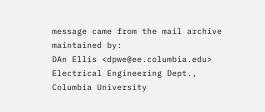message came from the mail archive
maintained by:
DAn Ellis <dpwe@ee.columbia.edu>
Electrical Engineering Dept., Columbia University